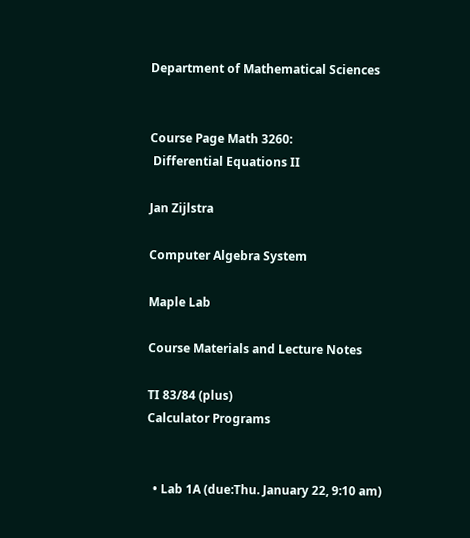Department of Mathematical Sciences


Course Page Math 3260:
 Differential Equations II

Jan Zijlstra

Computer Algebra System

Maple Lab

Course Materials and Lecture Notes

TI 83/84 (plus)
Calculator Programs


  • Lab 1A (due:Thu. January 22, 9:10 am)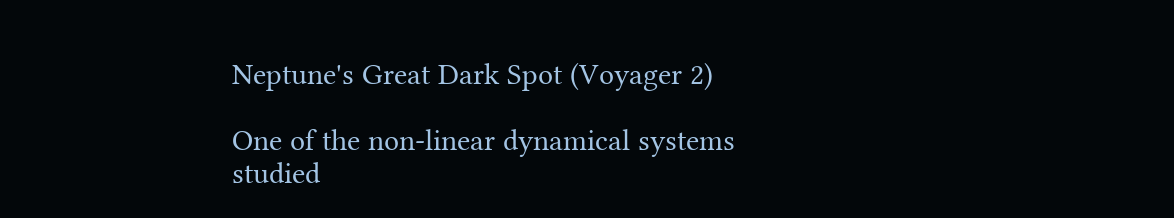Neptune's Great Dark Spot (Voyager 2)

One of the non-linear dynamical systems studied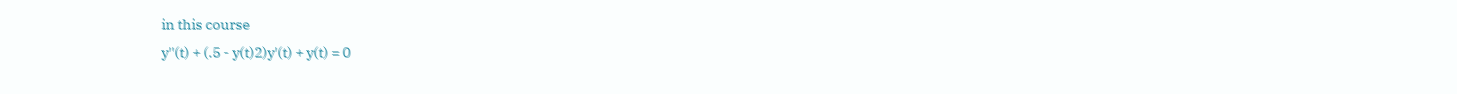in this course
y''(t) + (.5 - y(t)2)y'(t) + y(t) = 0